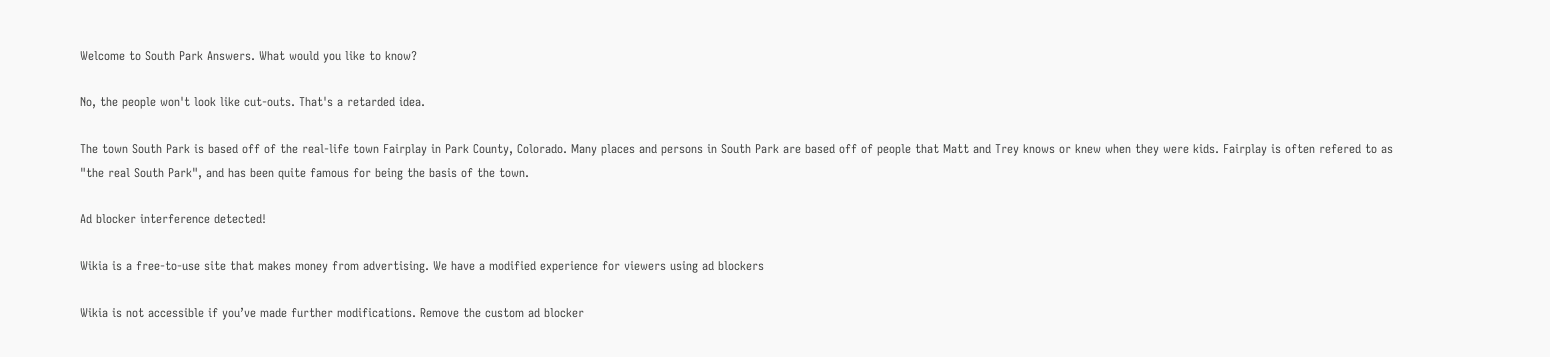Welcome to South Park Answers. What would you like to know?

No, the people won't look like cut-outs. That's a retarded idea.

The town South Park is based off of the real-life town Fairplay in Park County, Colorado. Many places and persons in South Park are based off of people that Matt and Trey knows or knew when they were kids. Fairplay is often refered to as "the real South Park", and has been quite famous for being the basis of the town.

Ad blocker interference detected!

Wikia is a free-to-use site that makes money from advertising. We have a modified experience for viewers using ad blockers

Wikia is not accessible if you’ve made further modifications. Remove the custom ad blocker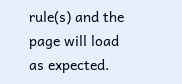rule(s) and the page will load as expected.